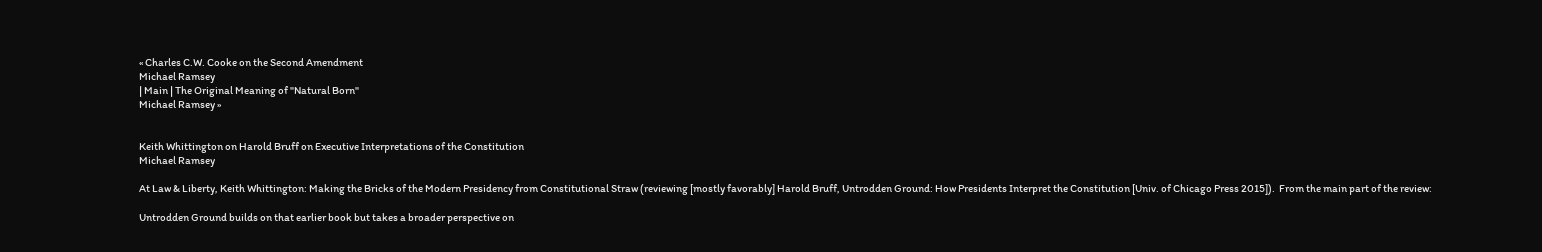« Charles C.W. Cooke on the Second Amendment
Michael Ramsey
| Main | The Original Meaning of "Natural Born"
Michael Ramsey »


Keith Whittington on Harold Bruff on Executive Interpretations of the Constitution
Michael Ramsey

At Law & Liberty, Keith Whittington: Making the Bricks of the Modern Presidency from Constitutional Straw (reviewing [mostly favorably] Harold Bruff, Untrodden Ground: How Presidents Interpret the Constitution [Univ. of Chicago Press 2015]).  From the main part of the review:

Untrodden Ground builds on that earlier book but takes a broader perspective on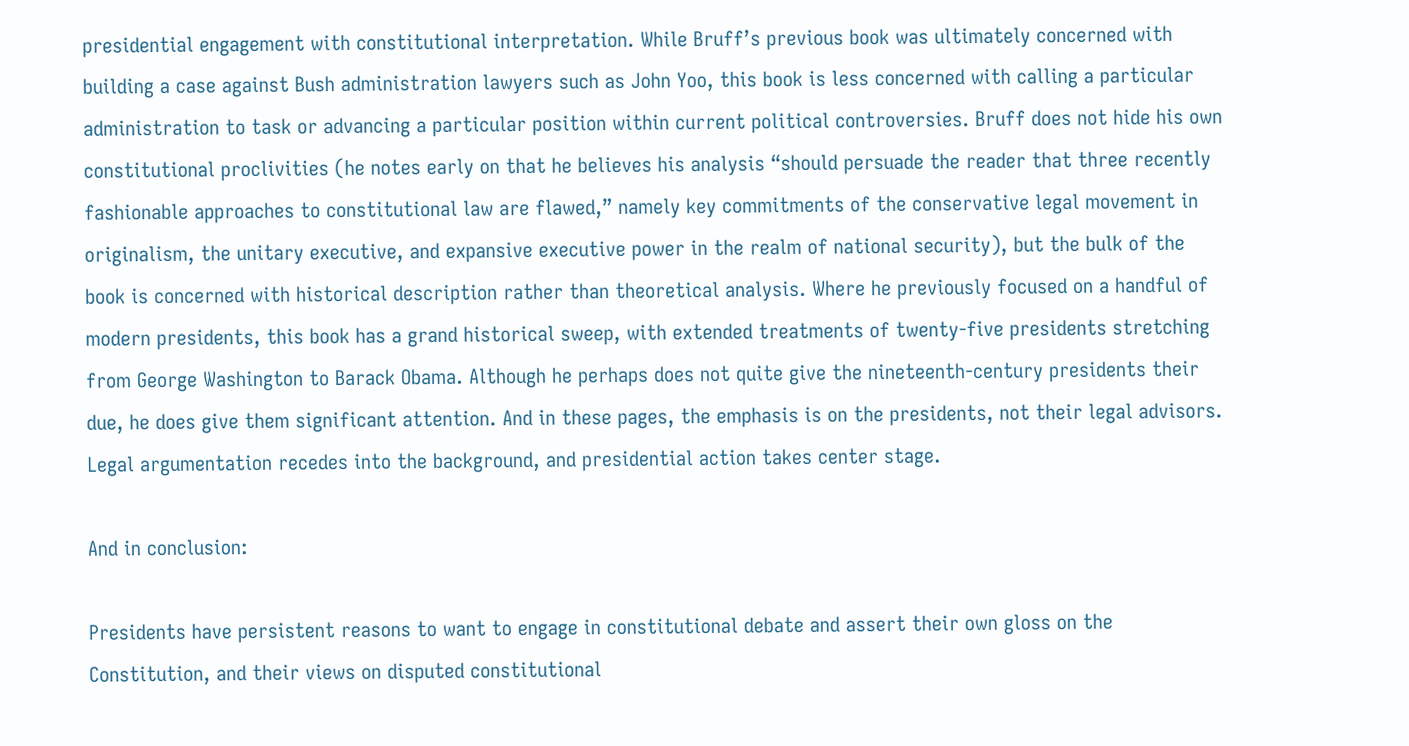presidential engagement with constitutional interpretation. While Bruff’s previous book was ultimately concerned with building a case against Bush administration lawyers such as John Yoo, this book is less concerned with calling a particular administration to task or advancing a particular position within current political controversies. Bruff does not hide his own constitutional proclivities (he notes early on that he believes his analysis “should persuade the reader that three recently fashionable approaches to constitutional law are flawed,” namely key commitments of the conservative legal movement in originalism, the unitary executive, and expansive executive power in the realm of national security), but the bulk of the book is concerned with historical description rather than theoretical analysis. Where he previously focused on a handful of modern presidents, this book has a grand historical sweep, with extended treatments of twenty-five presidents stretching from George Washington to Barack Obama. Although he perhaps does not quite give the nineteenth-century presidents their due, he does give them significant attention. And in these pages, the emphasis is on the presidents, not their legal advisors.  Legal argumentation recedes into the background, and presidential action takes center stage.

And in conclusion:

Presidents have persistent reasons to want to engage in constitutional debate and assert their own gloss on the Constitution, and their views on disputed constitutional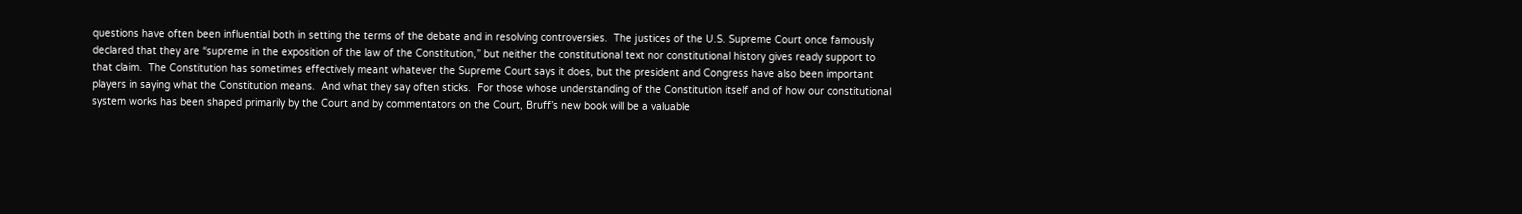questions have often been influential both in setting the terms of the debate and in resolving controversies.  The justices of the U.S. Supreme Court once famously declared that they are “supreme in the exposition of the law of the Constitution,” but neither the constitutional text nor constitutional history gives ready support to that claim.  The Constitution has sometimes effectively meant whatever the Supreme Court says it does, but the president and Congress have also been important players in saying what the Constitution means.  And what they say often sticks.  For those whose understanding of the Constitution itself and of how our constitutional system works has been shaped primarily by the Court and by commentators on the Court, Bruff’s new book will be a valuable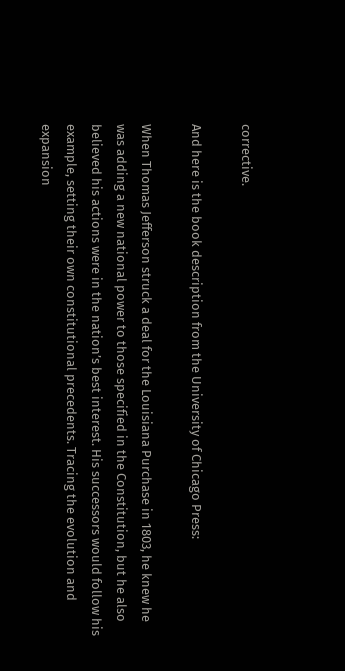corrective.

And here is the book description from the University of Chicago Press:

When Thomas Jefferson struck a deal for the Louisiana Purchase in 1803, he knew he was adding a new national power to those specified in the Constitution, but he also believed his actions were in the nation’s best interest. His successors would follow his example, setting their own constitutional precedents. Tracing the evolution and expansion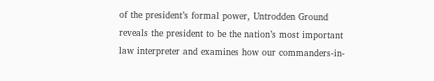of the president’s formal power, Untrodden Ground reveals the president to be the nation’s most important law interpreter and examines how our commanders-in-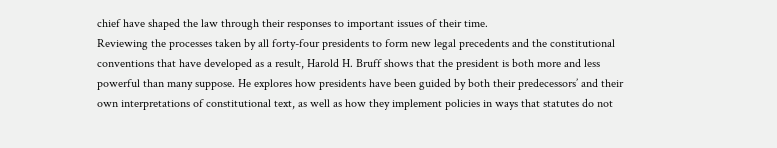chief have shaped the law through their responses to important issues of their time.
Reviewing the processes taken by all forty-four presidents to form new legal precedents and the constitutional conventions that have developed as a result, Harold H. Bruff shows that the president is both more and less powerful than many suppose. He explores how presidents have been guided by both their predecessors’ and their own interpretations of constitutional text, as well as how they implement policies in ways that statutes do not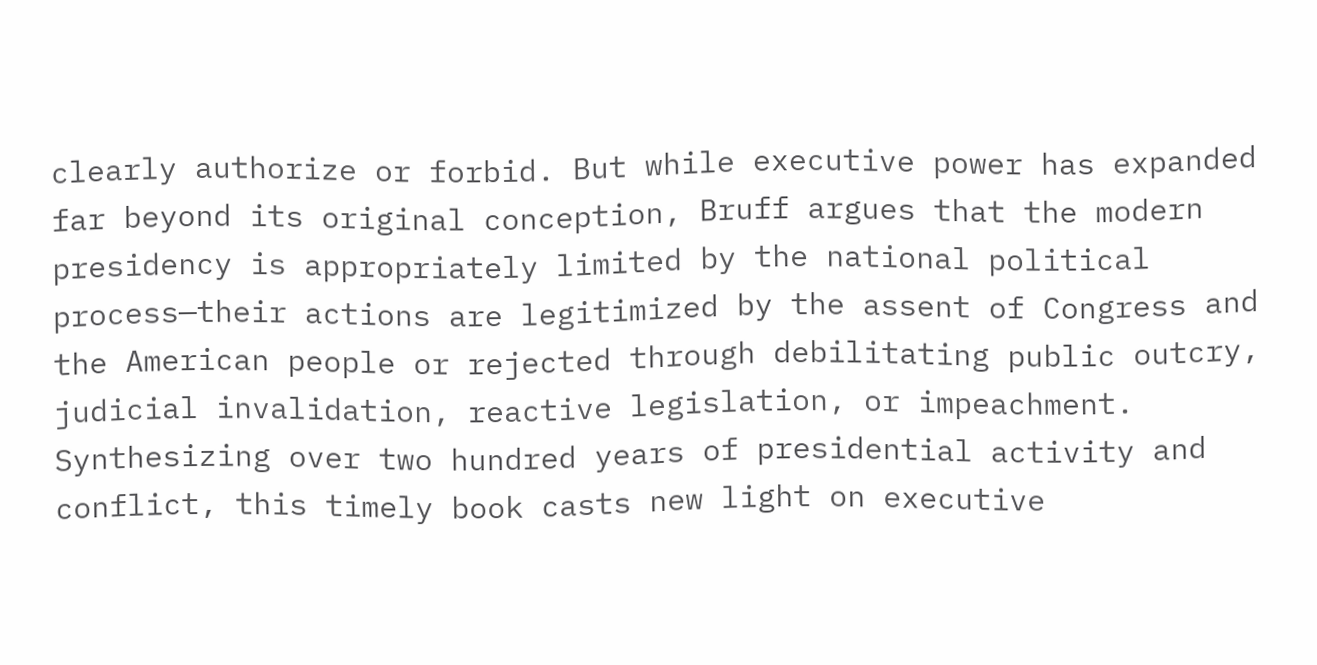clearly authorize or forbid. But while executive power has expanded far beyond its original conception, Bruff argues that the modern presidency is appropriately limited by the national political process—their actions are legitimized by the assent of Congress and the American people or rejected through debilitating public outcry, judicial invalidation, reactive legislation, or impeachment. Synthesizing over two hundred years of presidential activity and conflict, this timely book casts new light on executive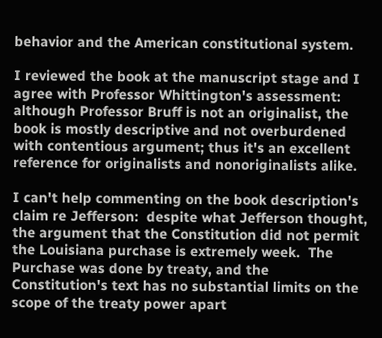behavior and the American constitutional system.

I reviewed the book at the manuscript stage and I agree with Professor Whittington's assessment: although Professor Bruff is not an originalist, the book is mostly descriptive and not overburdened with contentious argument; thus it's an excellent reference for originalists and nonoriginalists alike.

I can't help commenting on the book description's claim re Jefferson:  despite what Jefferson thought, the argument that the Constitution did not permit the Louisiana purchase is extremely week.  The Purchase was done by treaty, and the Constitution's text has no substantial limits on the scope of the treaty power apart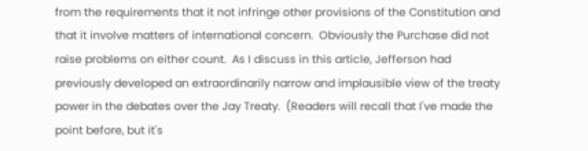from the requirements that it not infringe other provisions of the Constitution and that it involve matters of international concern.  Obviously the Purchase did not raise problems on either count.  As I discuss in this article, Jefferson had previously developed an extraordinarily narrow and implausible view of the treaty power in the debates over the Jay Treaty.  (Readers will recall that I've made the point before, but it's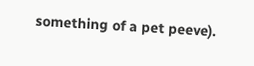something of a pet peeve).